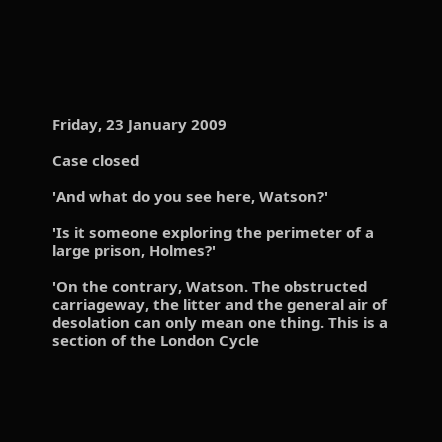Friday, 23 January 2009

Case closed

'And what do you see here, Watson?'

'Is it someone exploring the perimeter of a large prison, Holmes?'

'On the contrary, Watson. The obstructed carriageway, the litter and the general air of desolation can only mean one thing. This is a section of the London Cycle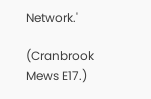Network.'

(Cranbrook Mews E17.)